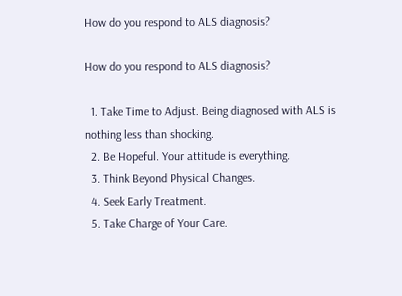How do you respond to ALS diagnosis?

How do you respond to ALS diagnosis?

  1. Take Time to Adjust. Being diagnosed with ALS is nothing less than shocking.
  2. Be Hopeful. Your attitude is everything.
  3. Think Beyond Physical Changes.
  4. Seek Early Treatment.
  5. Take Charge of Your Care.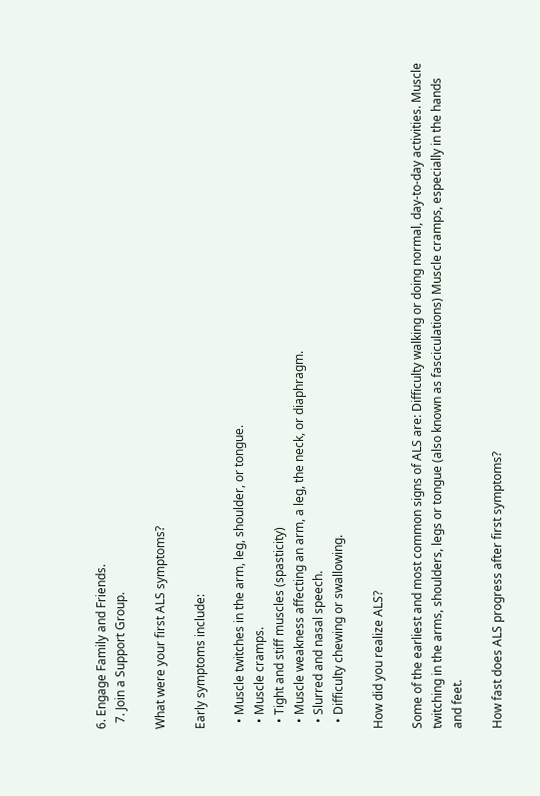6. Engage Family and Friends.
  7. Join a Support Group.

What were your first ALS symptoms?

Early symptoms include:

  • Muscle twitches in the arm, leg, shoulder, or tongue.
  • Muscle cramps.
  • Tight and stiff muscles (spasticity)
  • Muscle weakness affecting an arm, a leg, the neck, or diaphragm.
  • Slurred and nasal speech.
  • Difficulty chewing or swallowing.

How did you realize ALS?

Some of the earliest and most common signs of ALS are: Difficulty walking or doing normal, day-to-day activities. Muscle twitching in the arms, shoulders, legs or tongue (also known as fasciculations) Muscle cramps, especially in the hands and feet.

How fast does ALS progress after first symptoms?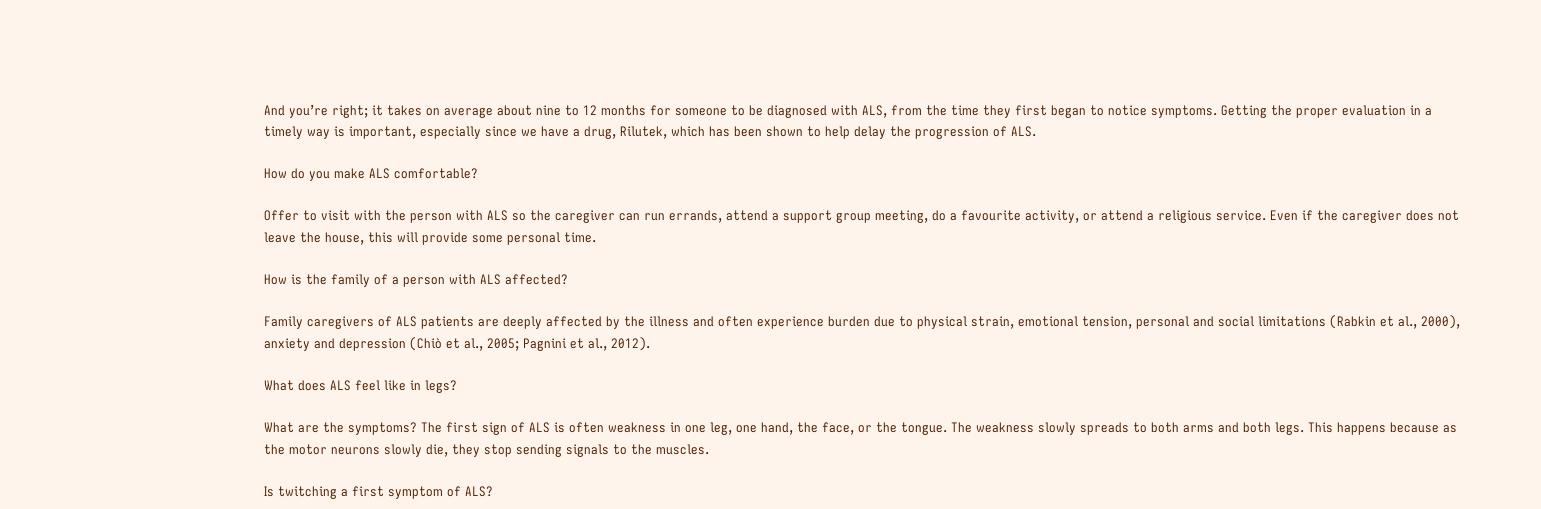And you’re right; it takes on average about nine to 12 months for someone to be diagnosed with ALS, from the time they first began to notice symptoms. Getting the proper evaluation in a timely way is important, especially since we have a drug, Rilutek, which has been shown to help delay the progression of ALS.

How do you make ALS comfortable?

Offer to visit with the person with ALS so the caregiver can run errands, attend a support group meeting, do a favourite activity, or attend a religious service. Even if the caregiver does not leave the house, this will provide some personal time.

How is the family of a person with ALS affected?

Family caregivers of ALS patients are deeply affected by the illness and often experience burden due to physical strain, emotional tension, personal and social limitations (Rabkin et al., 2000), anxiety and depression (Chiò et al., 2005; Pagnini et al., 2012).

What does ALS feel like in legs?

What are the symptoms? The first sign of ALS is often weakness in one leg, one hand, the face, or the tongue. The weakness slowly spreads to both arms and both legs. This happens because as the motor neurons slowly die, they stop sending signals to the muscles.

Is twitching a first symptom of ALS?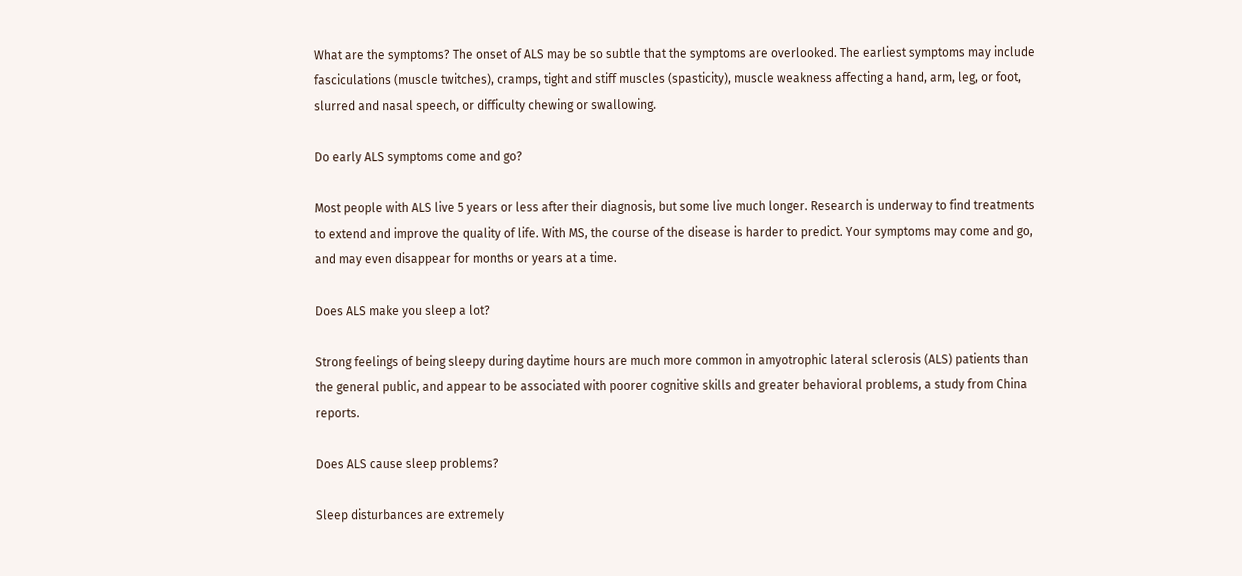What are the symptoms? The onset of ALS may be so subtle that the symptoms are overlooked. The earliest symptoms may include fasciculations (muscle twitches), cramps, tight and stiff muscles (spasticity), muscle weakness affecting a hand, arm, leg, or foot, slurred and nasal speech, or difficulty chewing or swallowing.

Do early ALS symptoms come and go?

Most people with ALS live 5 years or less after their diagnosis, but some live much longer. Research is underway to find treatments to extend and improve the quality of life. With MS, the course of the disease is harder to predict. Your symptoms may come and go, and may even disappear for months or years at a time.

Does ALS make you sleep a lot?

Strong feelings of being sleepy during daytime hours are much more common in amyotrophic lateral sclerosis (ALS) patients than the general public, and appear to be associated with poorer cognitive skills and greater behavioral problems, a study from China reports.

Does ALS cause sleep problems?

Sleep disturbances are extremely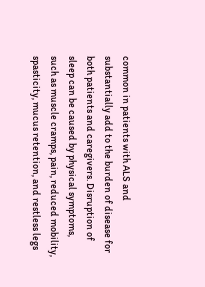common in patients with ALS and substantially add to the burden of disease for both patients and caregivers. Disruption of sleep can be caused by physical symptoms, such as muscle cramps, pain, reduced mobility, spasticity, mucus retention, and restless legs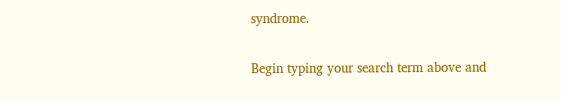syndrome.

Begin typing your search term above and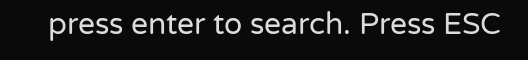press enter to search. Press ESC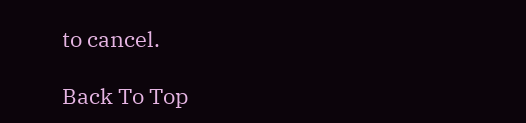to cancel.

Back To Top